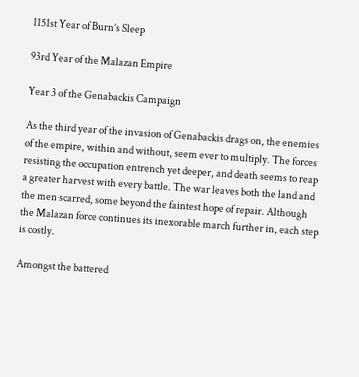1151st Year of Burn’s Sleep

93rd Year of the Malazan Empire

Year 3 of the Genabackis Campaign

As the third year of the invasion of Genabackis drags on, the enemies of the empire, within and without, seem ever to multiply. The forces resisting the occupation entrench yet deeper, and death seems to reap a greater harvest with every battle. The war leaves both the land and the men scarred, some beyond the faintest hope of repair. Although the Malazan force continues its inexorable march further in, each step is costly.

Amongst the battered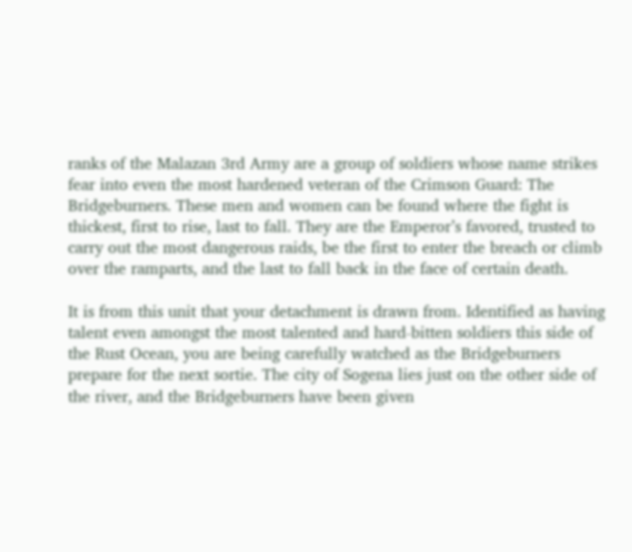ranks of the Malazan 3rd Army are a group of soldiers whose name strikes fear into even the most hardened veteran of the Crimson Guard: The Bridgeburners. These men and women can be found where the fight is thickest, first to rise, last to fall. They are the Emperor’s favored, trusted to carry out the most dangerous raids, be the first to enter the breach or climb over the ramparts, and the last to fall back in the face of certain death.

It is from this unit that your detachment is drawn from. Identified as having talent even amongst the most talented and hard-bitten soldiers this side of the Rust Ocean, you are being carefully watched as the Bridgeburners prepare for the next sortie. The city of Sogena lies just on the other side of the river, and the Bridgeburners have been given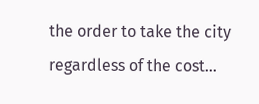the order to take the city regardless of the cost…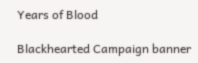Years of Blood

Blackhearted Campaign banner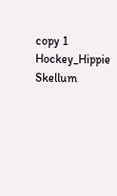copy 1 Hockey_Hippie Skellum